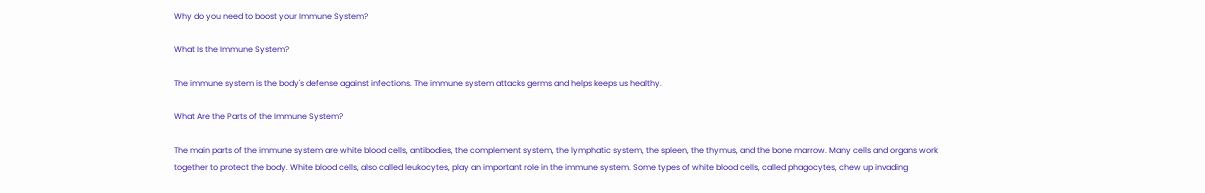Why do you need to boost your Immune System?

What Is the Immune System?

The immune system is the body's defense against infections. The immune system attacks germs and helps keeps us healthy.

What Are the Parts of the Immune System?

The main parts of the immune system are white blood cells, antibodies, the complement system, the lymphatic system, the spleen, the thymus, and the bone marrow. Many cells and organs work together to protect the body. White blood cells, also called leukocytes, play an important role in the immune system. Some types of white blood cells, called phagocytes, chew up invading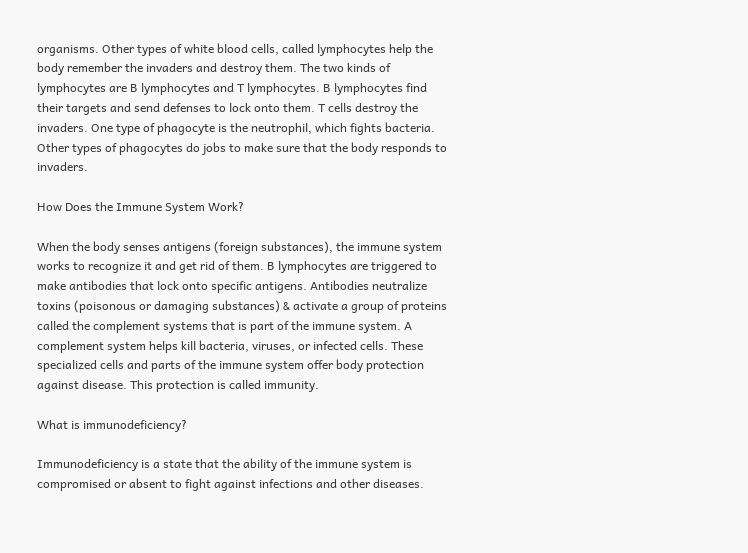organisms. Other types of white blood cells, called lymphocytes help the body remember the invaders and destroy them. The two kinds of lymphocytes are B lymphocytes and T lymphocytes. B lymphocytes find their targets and send defenses to lock onto them. T cells destroy the invaders. One type of phagocyte is the neutrophil, which fights bacteria. Other types of phagocytes do jobs to make sure that the body responds to invaders.

How Does the Immune System Work?

When the body senses antigens (foreign substances), the immune system works to recognize it and get rid of them. B lymphocytes are triggered to make antibodies that lock onto specific antigens. Antibodies neutralize toxins (poisonous or damaging substances) & activate a group of proteins called the complement systems that is part of the immune system. A complement system helps kill bacteria, viruses, or infected cells. These specialized cells and parts of the immune system offer body protection against disease. This protection is called immunity.

What is immunodeficiency?

Immunodeficiency is a state that the ability of the immune system is compromised or absent to fight against infections and other diseases.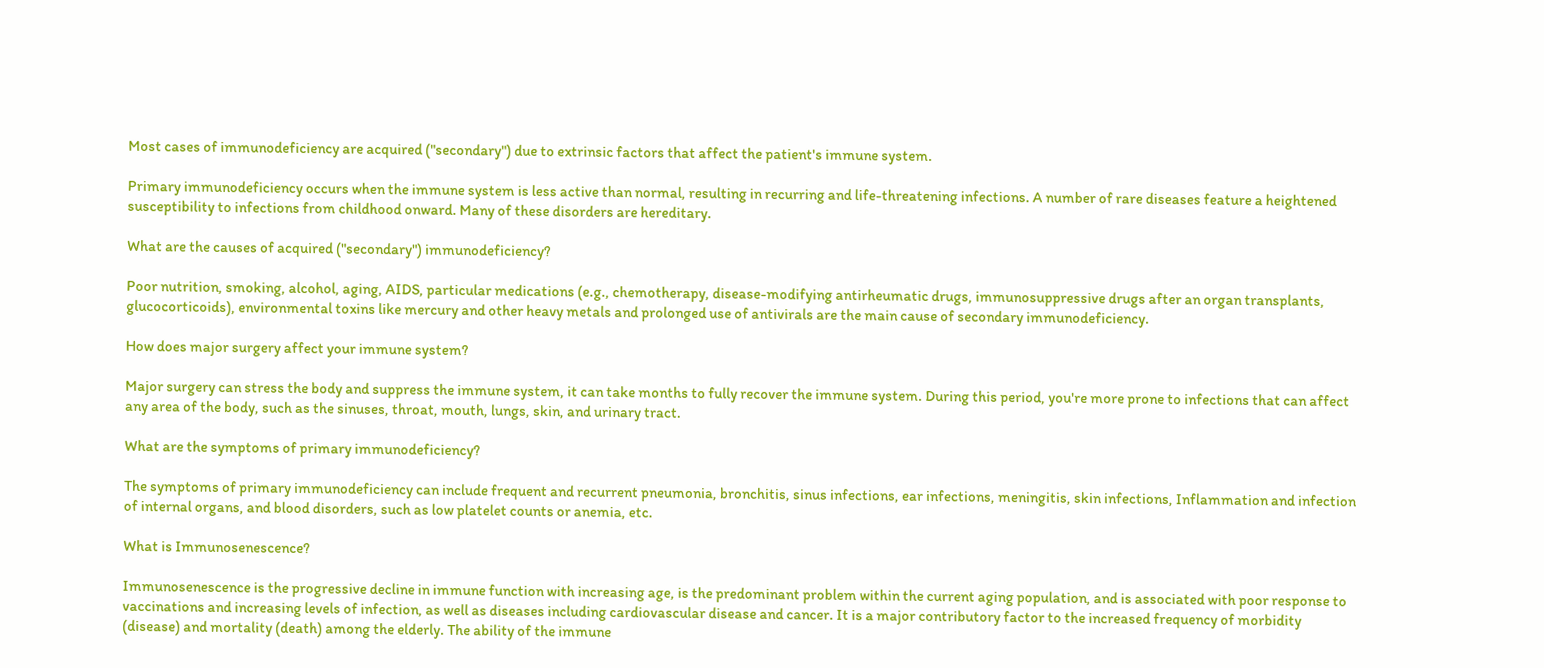Most cases of immunodeficiency are acquired ("secondary") due to extrinsic factors that affect the patient's immune system.

Primary immunodeficiency occurs when the immune system is less active than normal, resulting in recurring and life-threatening infections. A number of rare diseases feature a heightened susceptibility to infections from childhood onward. Many of these disorders are hereditary.

What are the causes of acquired ("secondary") immunodeficiency?

Poor nutrition, smoking, alcohol, aging, AIDS, particular medications (e.g., chemotherapy, disease-modifying antirheumatic drugs, immunosuppressive drugs after an organ transplants, glucocorticoids), environmental toxins like mercury and other heavy metals and prolonged use of antivirals are the main cause of secondary immunodeficiency.

How does major surgery affect your immune system?

Major surgery can stress the body and suppress the immune system, it can take months to fully recover the immune system. During this period, you're more prone to infections that can affect any area of the body, such as the sinuses, throat, mouth, lungs, skin, and urinary tract.

What are the symptoms of primary immunodeficiency?

The symptoms of primary immunodeficiency can include frequent and recurrent pneumonia, bronchitis, sinus infections, ear infections, meningitis, skin infections, Inflammation and infection of internal organs, and blood disorders, such as low platelet counts or anemia, etc.

What is Immunosenescence?

Immunosenescence is the progressive decline in immune function with increasing age, is the predominant problem within the current aging population, and is associated with poor response to vaccinations and increasing levels of infection, as well as diseases including cardiovascular disease and cancer. It is a major contributory factor to the increased frequency of morbidity (disease) and mortality (death) among the elderly. The ability of the immune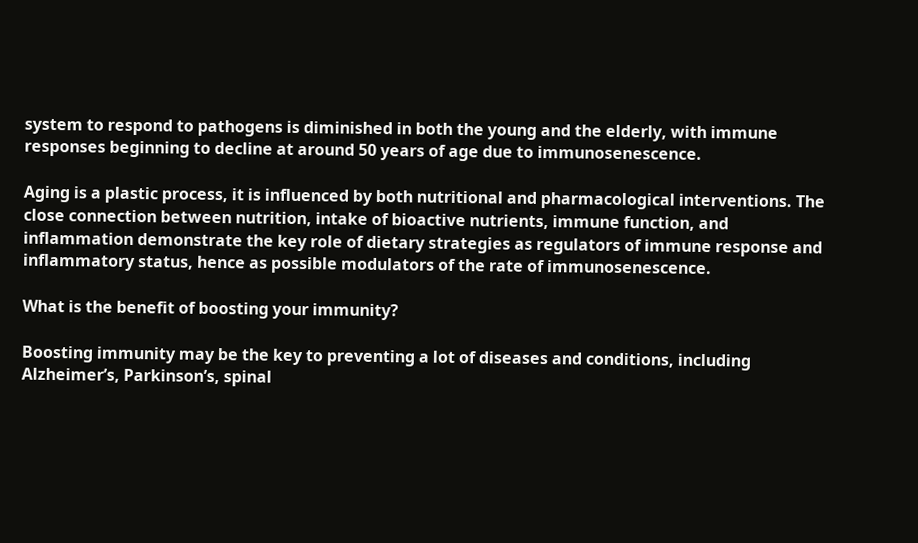system to respond to pathogens is diminished in both the young and the elderly, with immune responses beginning to decline at around 50 years of age due to immunosenescence.

Aging is a plastic process, it is influenced by both nutritional and pharmacological interventions. The close connection between nutrition, intake of bioactive nutrients, immune function, and inflammation demonstrate the key role of dietary strategies as regulators of immune response and inflammatory status, hence as possible modulators of the rate of immunosenescence.

What is the benefit of boosting your immunity?

Boosting immunity may be the key to preventing a lot of diseases and conditions, including Alzheimer’s, Parkinson’s, spinal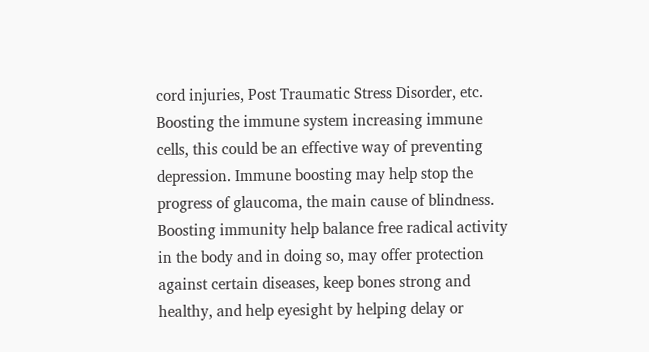cord injuries, Post Traumatic Stress Disorder, etc. Boosting the immune system increasing immune cells, this could be an effective way of preventing depression. Immune boosting may help stop the progress of glaucoma, the main cause of blindness. Boosting immunity help balance free radical activity in the body and in doing so, may offer protection against certain diseases, keep bones strong and healthy, and help eyesight by helping delay or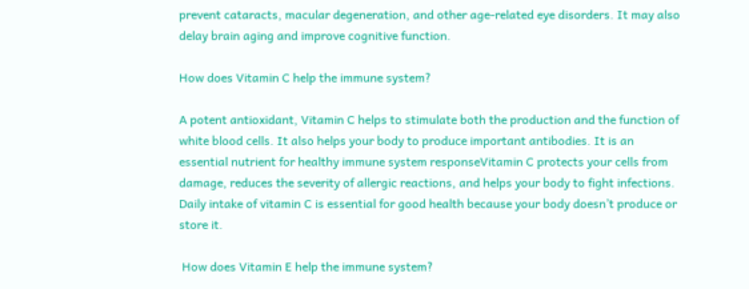prevent cataracts, macular degeneration, and other age-related eye disorders. It may also delay brain aging and improve cognitive function.

How does Vitamin C help the immune system?

A potent antioxidant, Vitamin C helps to stimulate both the production and the function of white blood cells. It also helps your body to produce important antibodies. It is an essential nutrient for healthy immune system responseVitamin C protects your cells from damage, reduces the severity of allergic reactions, and helps your body to fight infections. Daily intake of vitamin C is essential for good health because your body doesn’t produce or store it.

 How does Vitamin E help the immune system?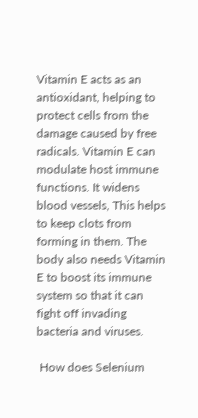Vitamin E acts as an antioxidant, helping to protect cells from the damage caused by free radicals. Vitamin E can modulate host immune functions. It widens blood vessels, This helps to keep clots from forming in them. The body also needs Vitamin E to boost its immune system so that it can fight off invading bacteria and viruses.

 How does Selenium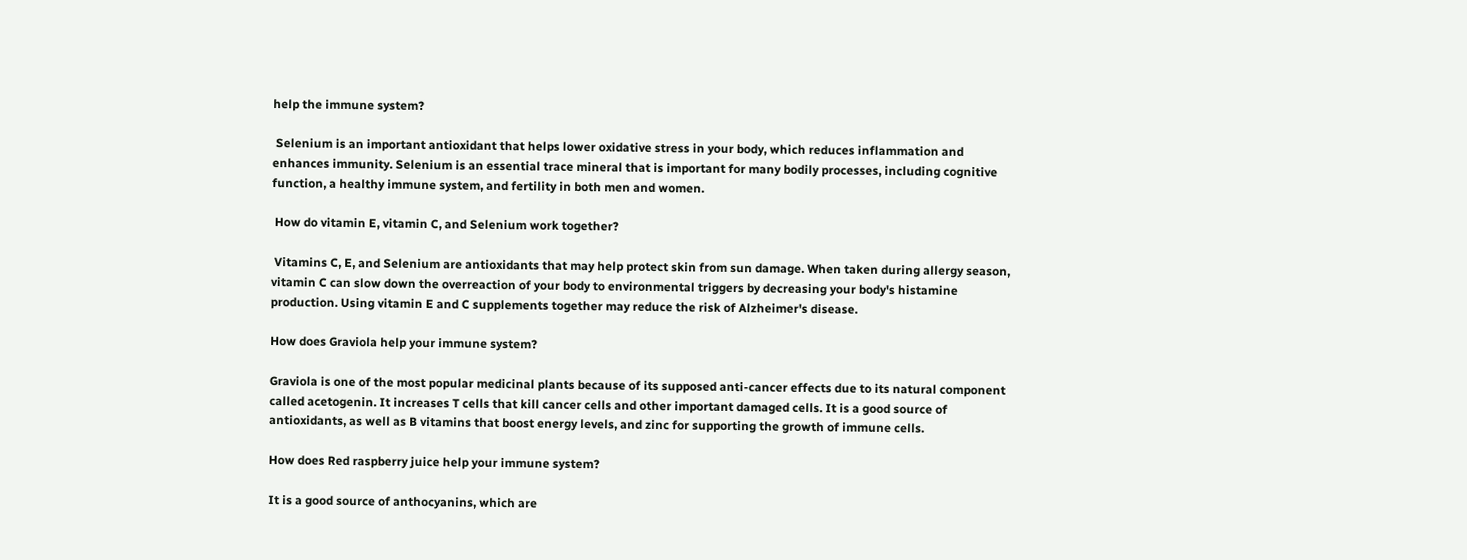help the immune system?

 Selenium is an important antioxidant that helps lower oxidative stress in your body, which reduces inflammation and enhances immunity. Selenium is an essential trace mineral that is important for many bodily processes, including cognitive function, a healthy immune system, and fertility in both men and women.

 How do vitamin E, vitamin C, and Selenium work together?

 Vitamins C, E, and Selenium are antioxidants that may help protect skin from sun damage. When taken during allergy season, vitamin C can slow down the overreaction of your body to environmental triggers by decreasing your body's histamine production. Using vitamin E and C supplements together may reduce the risk of Alzheimer's disease.

How does Graviola help your immune system?

Graviola is one of the most popular medicinal plants because of its supposed anti-cancer effects due to its natural component called acetogenin. It increases T cells that kill cancer cells and other important damaged cells. It is a good source of antioxidants, as well as B vitamins that boost energy levels, and zinc for supporting the growth of immune cells.

How does Red raspberry juice help your immune system?

It is a good source of anthocyanins, which are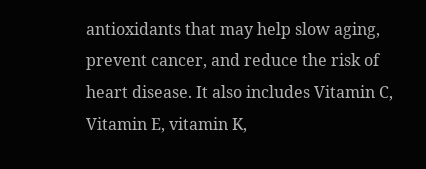antioxidants that may help slow aging, prevent cancer, and reduce the risk of heart disease. It also includes Vitamin C, Vitamin E, vitamin K,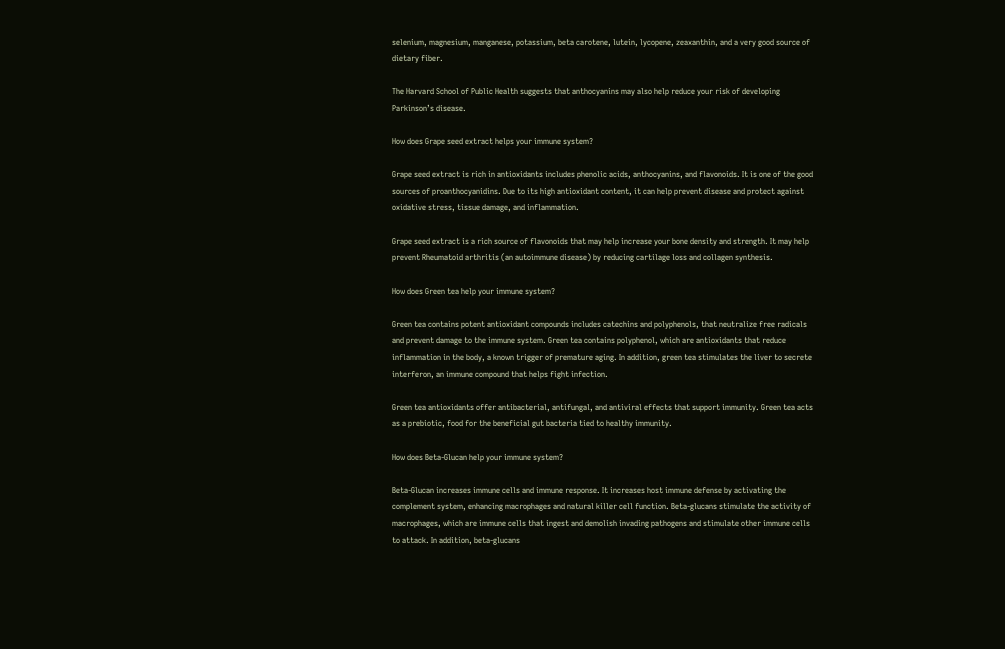selenium, magnesium, manganese, potassium, beta carotene, lutein, lycopene, zeaxanthin, and a very good source of dietary fiber.

The Harvard School of Public Health suggests that anthocyanins may also help reduce your risk of developing Parkinson’s disease.

How does Grape seed extract helps your immune system?

Grape seed extract is rich in antioxidants includes phenolic acids, anthocyanins, and flavonoids. It is one of the good sources of proanthocyanidins. Due to its high antioxidant content, it can help prevent disease and protect against oxidative stress, tissue damage, and inflammation.

Grape seed extract is a rich source of flavonoids that may help increase your bone density and strength. It may help prevent Rheumatoid arthritis (an autoimmune disease) by reducing cartilage loss and collagen synthesis.

How does Green tea help your immune system?

Green tea contains potent antioxidant compounds includes catechins and polyphenols, that neutralize free radicals and prevent damage to the immune system. Green tea contains polyphenol, which are antioxidants that reduce inflammation in the body, a known trigger of premature aging. In addition, green tea stimulates the liver to secrete interferon, an immune compound that helps fight infection.

Green tea antioxidants offer antibacterial, antifungal, and antiviral effects that support immunity. Green tea acts as a prebiotic, food for the beneficial gut bacteria tied to healthy immunity.

How does Beta-Glucan help your immune system?

Beta-Glucan increases immune cells and immune response. It increases host immune defense by activating the complement system, enhancing macrophages and natural killer cell function. Beta-glucans stimulate the activity of macrophages, which are immune cells that ingest and demolish invading pathogens and stimulate other immune cells to attack. In addition, beta-glucans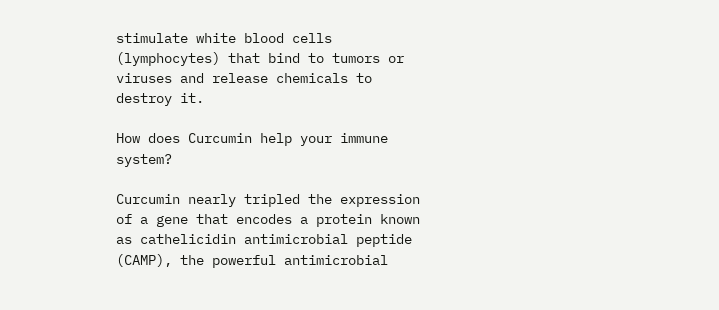stimulate white blood cells (lymphocytes) that bind to tumors or viruses and release chemicals to destroy it.

How does Curcumin help your immune system?

Curcumin nearly tripled the expression of a gene that encodes a protein known as cathelicidin antimicrobial peptide (CAMP), the powerful antimicrobial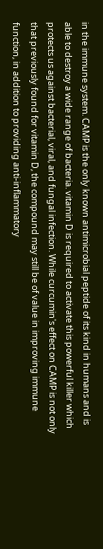in the immune system. CAMP is the only known antimicrobial peptide of its kind in humans and is able to destroy a wide range of bacteria. vitamin D is required to activate this powerful killer which protects us against bacterial, viral, and fungal infection. While curcumin's effect on CAMP is not only that previously found for vitamin D, the compound may still be of value in improving immune function, in addition to providing anti-inflammatory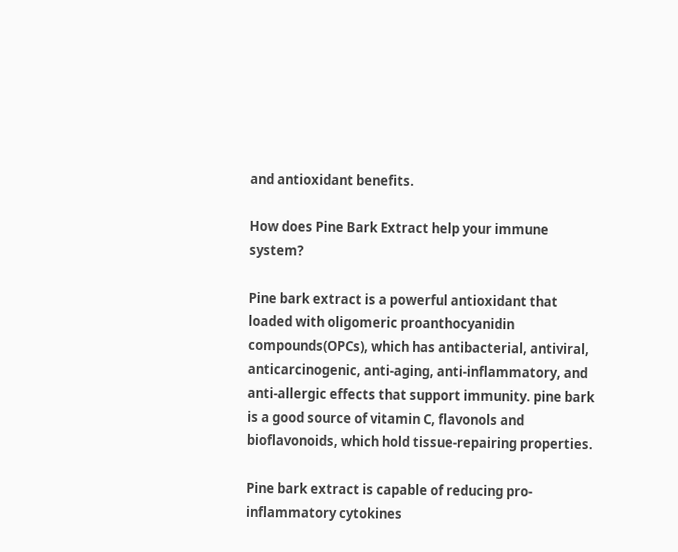and antioxidant benefits.

How does Pine Bark Extract help your immune system?

Pine bark extract is a powerful antioxidant that loaded with oligomeric proanthocyanidin compounds(OPCs), which has antibacterial, antiviral, anticarcinogenic, anti-aging, anti-inflammatory, and anti-allergic effects that support immunity. pine bark is a good source of vitamin C, flavonols and bioflavonoids, which hold tissue-repairing properties.

Pine bark extract is capable of reducing pro-inflammatory cytokines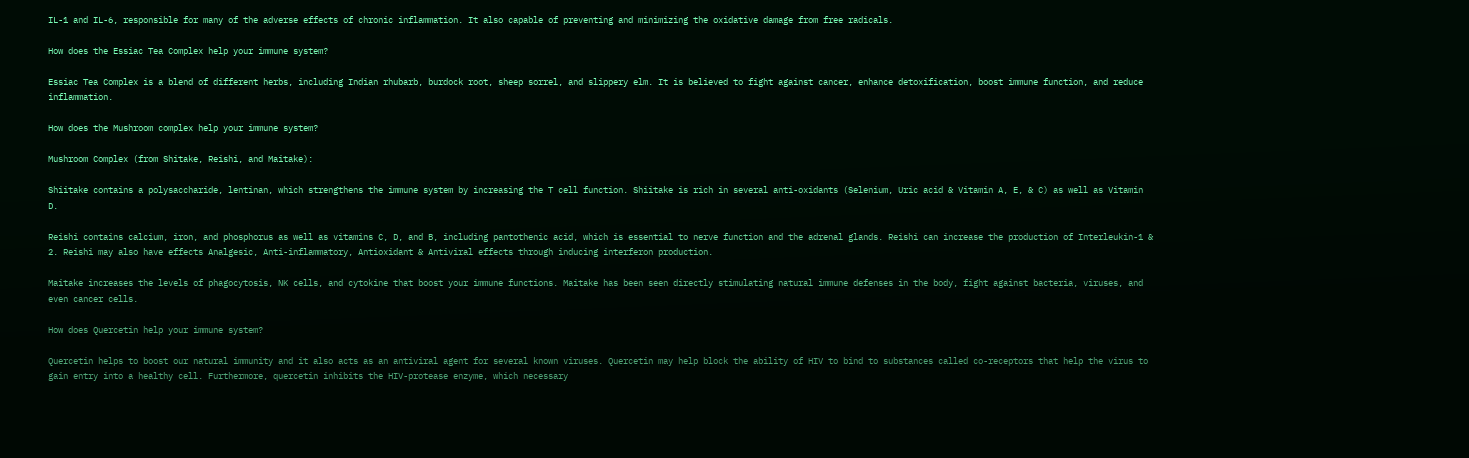IL-1 and IL-6, responsible for many of the adverse effects of chronic inflammation. It also capable of preventing and minimizing the oxidative damage from free radicals.

How does the Essiac Tea Complex help your immune system?

Essiac Tea Complex is a blend of different herbs, including Indian rhubarb, burdock root, sheep sorrel, and slippery elm. It is believed to fight against cancer, enhance detoxification, boost immune function, and reduce inflammation.

How does the Mushroom complex help your immune system?

Mushroom Complex (from Shitake, Reishi, and Maitake):

Shiitake contains a polysaccharide, lentinan, which strengthens the immune system by increasing the T cell function. Shiitake is rich in several anti-oxidants (Selenium, Uric acid & Vitamin A, E, & C) as well as Vitamin D.

Reishi contains calcium, iron, and phosphorus as well as vitamins C, D, and B, including pantothenic acid, which is essential to nerve function and the adrenal glands. Reishi can increase the production of Interleukin-1 & 2. Reishi may also have effects Analgesic, Anti-inflammatory, Antioxidant & Antiviral effects through inducing interferon production.

Maitake increases the levels of phagocytosis, NK cells, and cytokine that boost your immune functions. Maitake has been seen directly stimulating natural immune defenses in the body, fight against bacteria, viruses, and even cancer cells.

How does Quercetin help your immune system?

Quercetin helps to boost our natural immunity and it also acts as an antiviral agent for several known viruses. Quercetin may help block the ability of HIV to bind to substances called co-receptors that help the virus to gain entry into a healthy cell. Furthermore, quercetin inhibits the HIV-protease enzyme, which necessary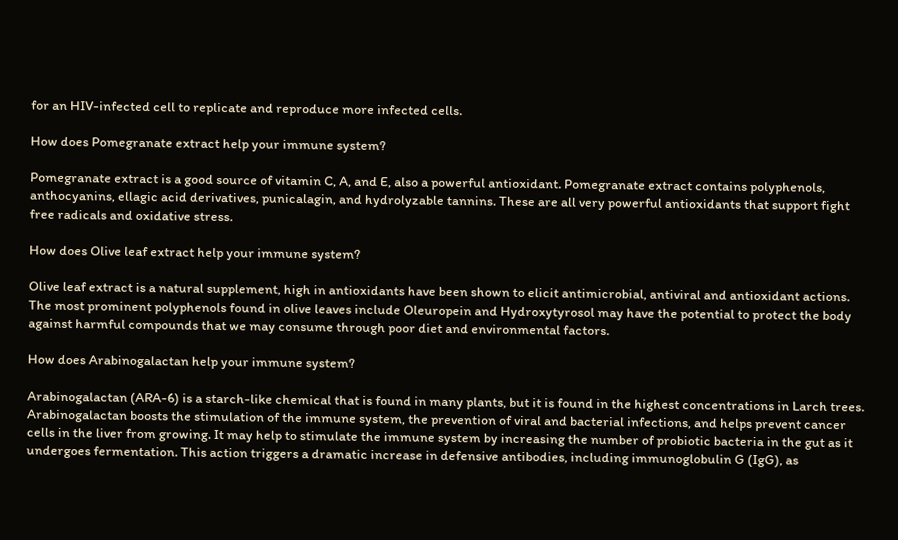for an HIV-infected cell to replicate and reproduce more infected cells.

How does Pomegranate extract help your immune system?

Pomegranate extract is a good source of vitamin C, A, and E, also a powerful antioxidant. Pomegranate extract contains polyphenols, anthocyanins, ellagic acid derivatives, punicalagin, and hydrolyzable tannins. These are all very powerful antioxidants that support fight free radicals and oxidative stress.

How does Olive leaf extract help your immune system?

Olive leaf extract is a natural supplement, high in antioxidants have been shown to elicit antimicrobial, antiviral and antioxidant actions. The most prominent polyphenols found in olive leaves include Oleuropein and Hydroxytyrosol may have the potential to protect the body against harmful compounds that we may consume through poor diet and environmental factors.

How does Arabinogalactan help your immune system?

Arabinogalactan (ARA-6) is a starch-like chemical that is found in many plants, but it is found in the highest concentrations in Larch trees. Arabinogalactan boosts the stimulation of the immune system, the prevention of viral and bacterial infections, and helps prevent cancer cells in the liver from growing. It may help to stimulate the immune system by increasing the number of probiotic bacteria in the gut as it undergoes fermentation. This action triggers a dramatic increase in defensive antibodies, including immunoglobulin G (IgG), as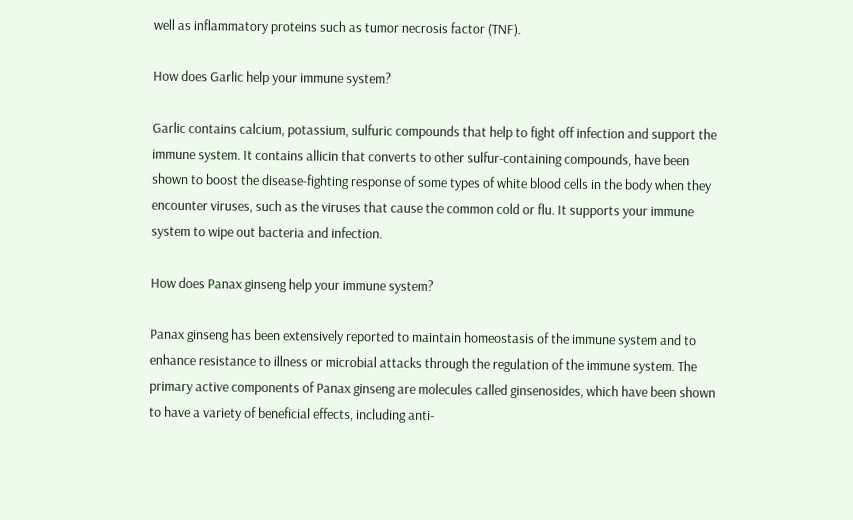well as inflammatory proteins such as tumor necrosis factor (TNF).

How does Garlic help your immune system?

Garlic contains calcium, potassium, sulfuric compounds that help to fight off infection and support the immune system. It contains allicin that converts to other sulfur-containing compounds, have been shown to boost the disease-fighting response of some types of white blood cells in the body when they encounter viruses, such as the viruses that cause the common cold or flu. It supports your immune system to wipe out bacteria and infection.

How does Panax ginseng help your immune system?

Panax ginseng has been extensively reported to maintain homeostasis of the immune system and to enhance resistance to illness or microbial attacks through the regulation of the immune system. The primary active components of Panax ginseng are molecules called ginsenosides, which have been shown to have a variety of beneficial effects, including anti-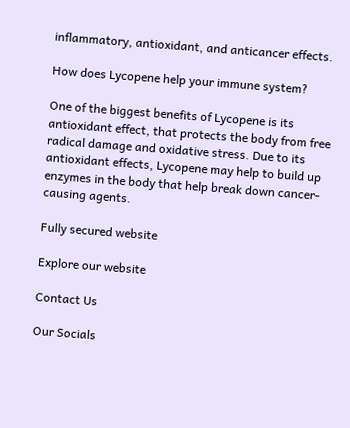inflammatory, antioxidant, and anticancer effects.

How does Lycopene help your immune system?

One of the biggest benefits of Lycopene is its antioxidant effect, that protects the body from free radical damage and oxidative stress. Due to its antioxidant effects, Lycopene may help to build up enzymes in the body that help break down cancer-causing agents.

Fully secured website

Explore our website

Contact Us

Our Socials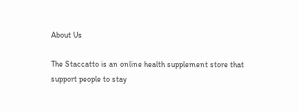About Us

The Staccatto is an online health supplement store that support people to stay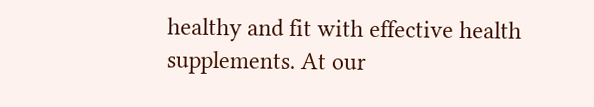healthy and fit with effective health supplements. At our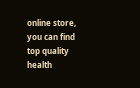online store, you can find top quality health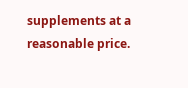supplements at a reasonable price.